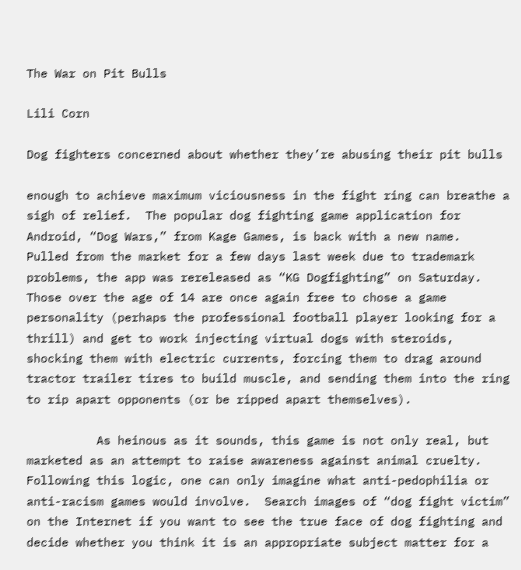The War on Pit Bulls

Lili Corn

Dog fighters concerned about whether they’re abusing their pit bulls

enough to achieve maximum viciousness in the fight ring can breathe a sigh of relief.  The popular dog fighting game application for Android, “Dog Wars,” from Kage Games, is back with a new name.  Pulled from the market for a few days last week due to trademark problems, the app was rereleased as “KG Dogfighting” on Saturday.   Those over the age of 14 are once again free to chose a game personality (perhaps the professional football player looking for a thrill) and get to work injecting virtual dogs with steroids, shocking them with electric currents, forcing them to drag around tractor trailer tires to build muscle, and sending them into the ring to rip apart opponents (or be ripped apart themselves).

          As heinous as it sounds, this game is not only real, but marketed as an attempt to raise awareness against animal cruelty.  Following this logic, one can only imagine what anti-pedophilia or anti-racism games would involve.  Search images of “dog fight victim” on the Internet if you want to see the true face of dog fighting and decide whether you think it is an appropriate subject matter for a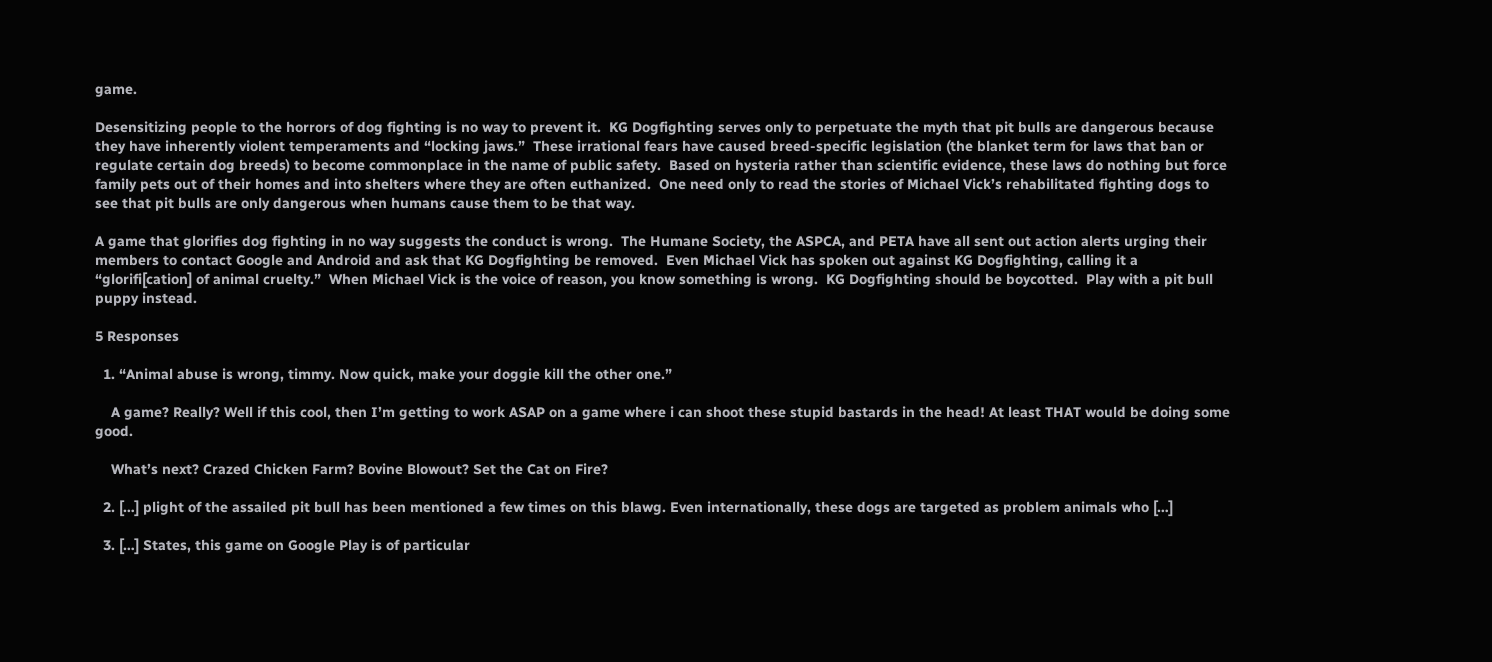game.

Desensitizing people to the horrors of dog fighting is no way to prevent it.  KG Dogfighting serves only to perpetuate the myth that pit bulls are dangerous because they have inherently violent temperaments and “locking jaws.”  These irrational fears have caused breed-specific legislation (the blanket term for laws that ban or regulate certain dog breeds) to become commonplace in the name of public safety.  Based on hysteria rather than scientific evidence, these laws do nothing but force family pets out of their homes and into shelters where they are often euthanized.  One need only to read the stories of Michael Vick’s rehabilitated fighting dogs to see that pit bulls are only dangerous when humans cause them to be that way.

A game that glorifies dog fighting in no way suggests the conduct is wrong.  The Humane Society, the ASPCA, and PETA have all sent out action alerts urging their members to contact Google and Android and ask that KG Dogfighting be removed.  Even Michael Vick has spoken out against KG Dogfighting, calling it a “glorifi[cation] of animal cruelty.”  When Michael Vick is the voice of reason, you know something is wrong.  KG Dogfighting should be boycotted.  Play with a pit bull puppy instead.

5 Responses

  1. “Animal abuse is wrong, timmy. Now quick, make your doggie kill the other one.”

    A game? Really? Well if this cool, then I’m getting to work ASAP on a game where i can shoot these stupid bastards in the head! At least THAT would be doing some good.

    What’s next? Crazed Chicken Farm? Bovine Blowout? Set the Cat on Fire?

  2. […] plight of the assailed pit bull has been mentioned a few times on this blawg. Even internationally, these dogs are targeted as problem animals who […]

  3. […] States, this game on Google Play is of particular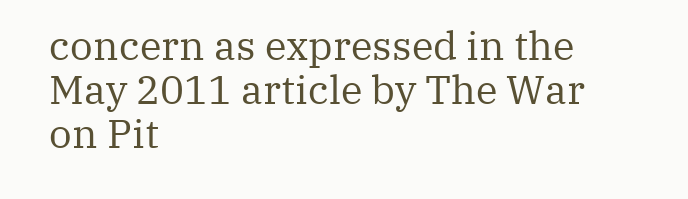concern as expressed in the May 2011 article by The War on Pit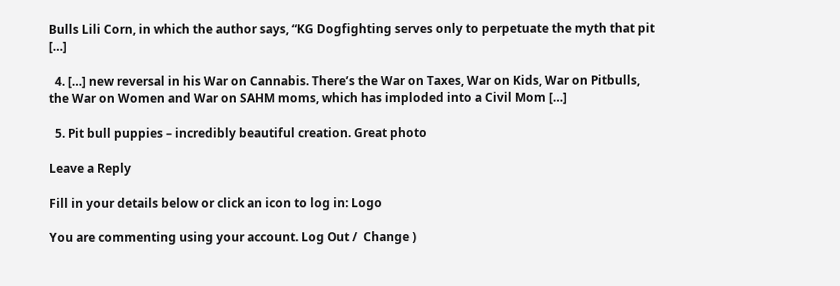Bulls Lili Corn, in which the author says, “KG Dogfighting serves only to perpetuate the myth that pit […]

  4. […] new reversal in his War on Cannabis. There’s the War on Taxes, War on Kids, War on Pitbulls, the War on Women and War on SAHM moms, which has imploded into a Civil Mom […]

  5. Pit bull puppies – incredibly beautiful creation. Great photo

Leave a Reply

Fill in your details below or click an icon to log in: Logo

You are commenting using your account. Log Out /  Change )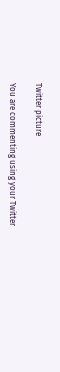Twitter picture

You are commenting using your Twitter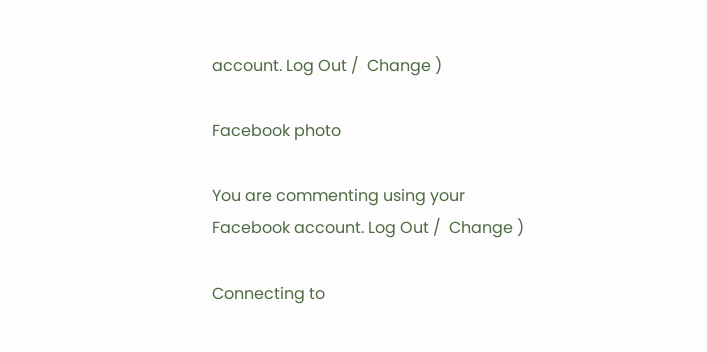account. Log Out /  Change )

Facebook photo

You are commenting using your Facebook account. Log Out /  Change )

Connecting to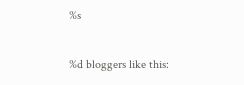%s

%d bloggers like this: